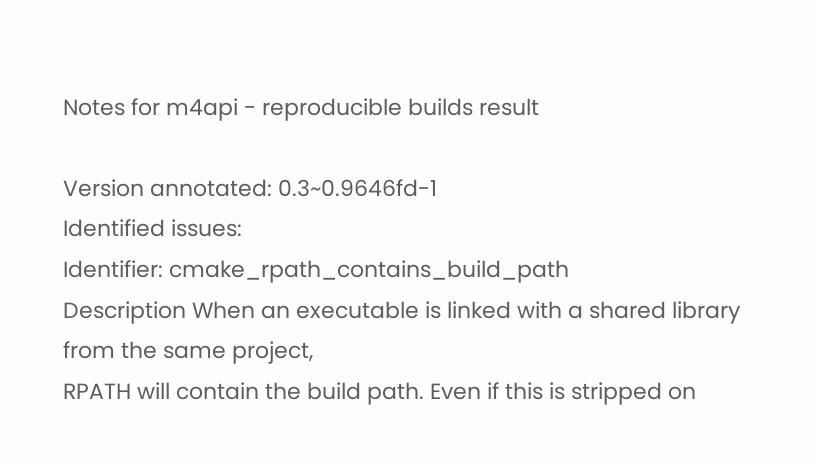Notes for m4api - reproducible builds result

Version annotated: 0.3~0.9646fd-1
Identified issues:
Identifier: cmake_rpath_contains_build_path
Description When an executable is linked with a shared library from the same project,
RPATH will contain the build path. Even if this is stripped on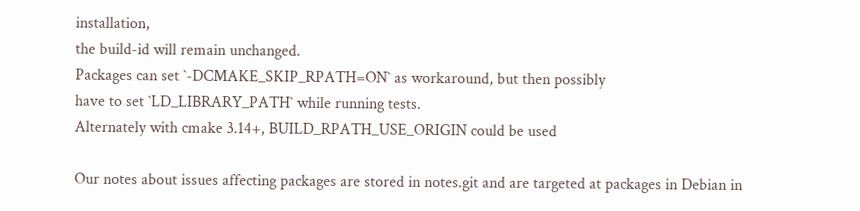installation,
the build-id will remain unchanged.
Packages can set `-DCMAKE_SKIP_RPATH=ON` as workaround, but then possibly
have to set `LD_LIBRARY_PATH` while running tests.
Alternately with cmake 3.14+, BUILD_RPATH_USE_ORIGIN could be used

Our notes about issues affecting packages are stored in notes.git and are targeted at packages in Debian in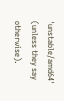'unstable/amd64' (unless they say otherwise).